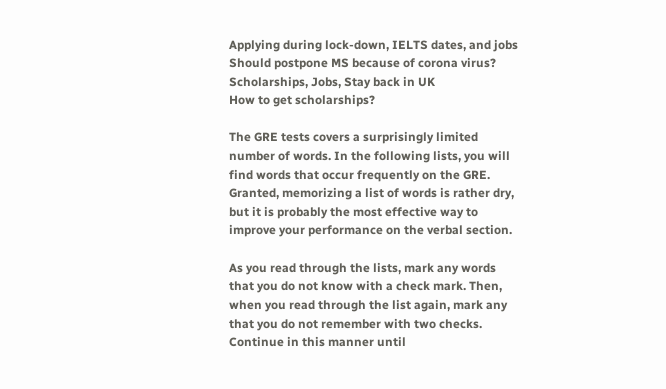Applying during lock-down, IELTS dates, and jobs
Should postpone MS because of corona virus?
Scholarships, Jobs, Stay back in UK
How to get scholarships?

The GRE tests covers a surprisingly limited number of words. In the following lists, you will find words that occur frequently on the GRE. Granted, memorizing a list of words is rather dry, but it is probably the most effective way to improve your performance on the verbal section.

As you read through the lists, mark any words that you do not know with a check mark. Then, when you read through the list again, mark any that you do not remember with two checks. Continue in this manner until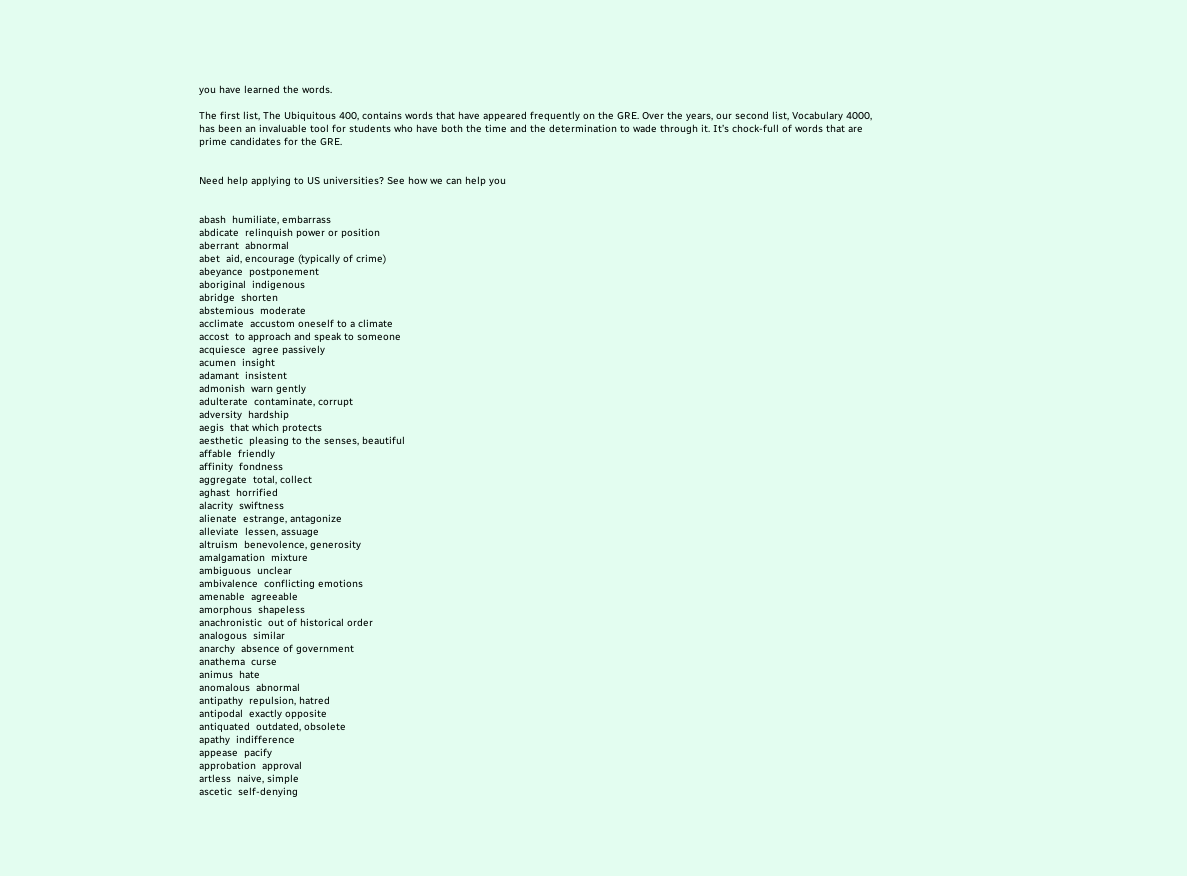you have learned the words.

The first list, The Ubiquitous 400, contains words that have appeared frequently on the GRE. Over the years, our second list, Vocabulary 4000, has been an invaluable tool for students who have both the time and the determination to wade through it. It’s chock-full of words that are prime candidates for the GRE.


Need help applying to US universities? See how we can help you


abash  humiliate, embarrass
abdicate  relinquish power or position
aberrant  abnormal
abet  aid, encourage (typically of crime)
abeyance  postponement
aboriginal  indigenous
abridge  shorten
abstemious  moderate
acclimate  accustom oneself to a climate
accost  to approach and speak to someone
acquiesce  agree passively
acumen  insight
adamant  insistent
admonish  warn gently
adulterate  contaminate, corrupt
adversity  hardship
aegis  that which protects
aesthetic  pleasing to the senses, beautiful
affable  friendly
affinity  fondness
aggregate  total, collect
aghast  horrified
alacrity  swiftness
alienate  estrange, antagonize
alleviate  lessen, assuage
altruism  benevolence, generosity
amalgamation  mixture
ambiguous  unclear
ambivalence  conflicting emotions
amenable  agreeable
amorphous  shapeless
anachronistic  out of historical order
analogous  similar
anarchy  absence of government
anathema  curse
animus  hate
anomalous  abnormal
antipathy  repulsion, hatred
antipodal  exactly opposite
antiquated  outdated, obsolete
apathy  indifference
appease  pacify
approbation  approval
artless  naive, simple
ascetic  self-denying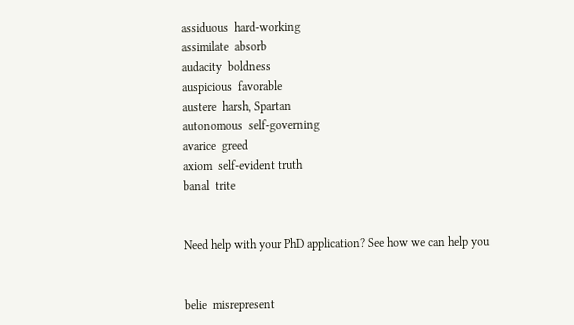assiduous  hard-working
assimilate  absorb
audacity  boldness
auspicious  favorable
austere  harsh, Spartan
autonomous  self-governing
avarice  greed
axiom  self-evident truth
banal  trite


Need help with your PhD application? See how we can help you


belie  misrepresent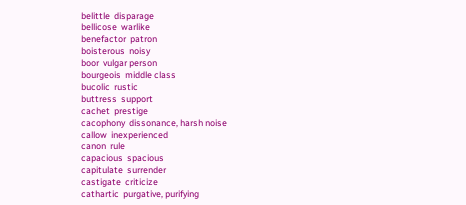belittle  disparage
bellicose  warlike
benefactor  patron
boisterous  noisy
boor  vulgar person
bourgeois  middle class
bucolic  rustic
buttress  support
cachet  prestige
cacophony  dissonance, harsh noise
callow  inexperienced
canon  rule
capacious  spacious
capitulate  surrender
castigate  criticize
cathartic  purgative, purifying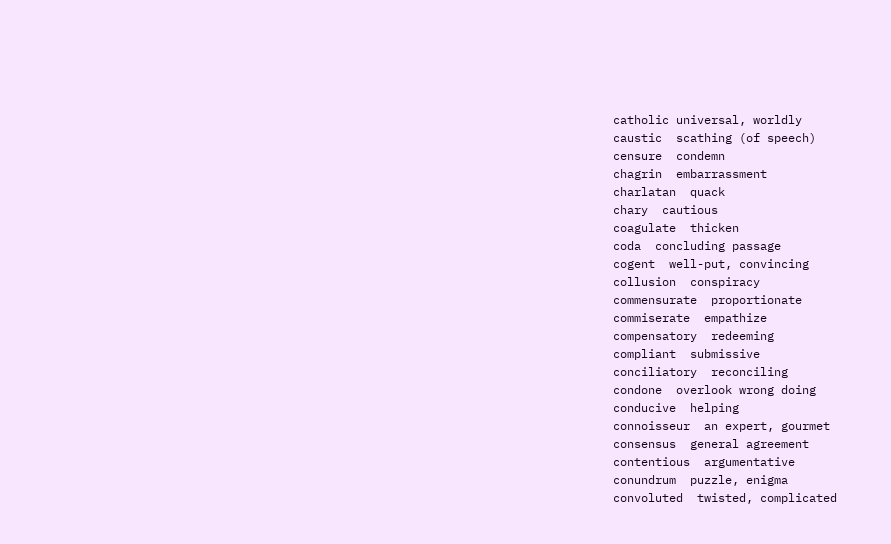catholic universal, worldly
caustic  scathing (of speech)
censure  condemn
chagrin  embarrassment
charlatan  quack
chary  cautious
coagulate  thicken
coda  concluding passage
cogent  well-put, convincing
collusion  conspiracy
commensurate  proportionate
commiserate  empathize
compensatory  redeeming
compliant  submissive
conciliatory  reconciling
condone  overlook wrong doing
conducive  helping
connoisseur  an expert, gourmet
consensus  general agreement
contentious  argumentative
conundrum  puzzle, enigma
convoluted  twisted, complicated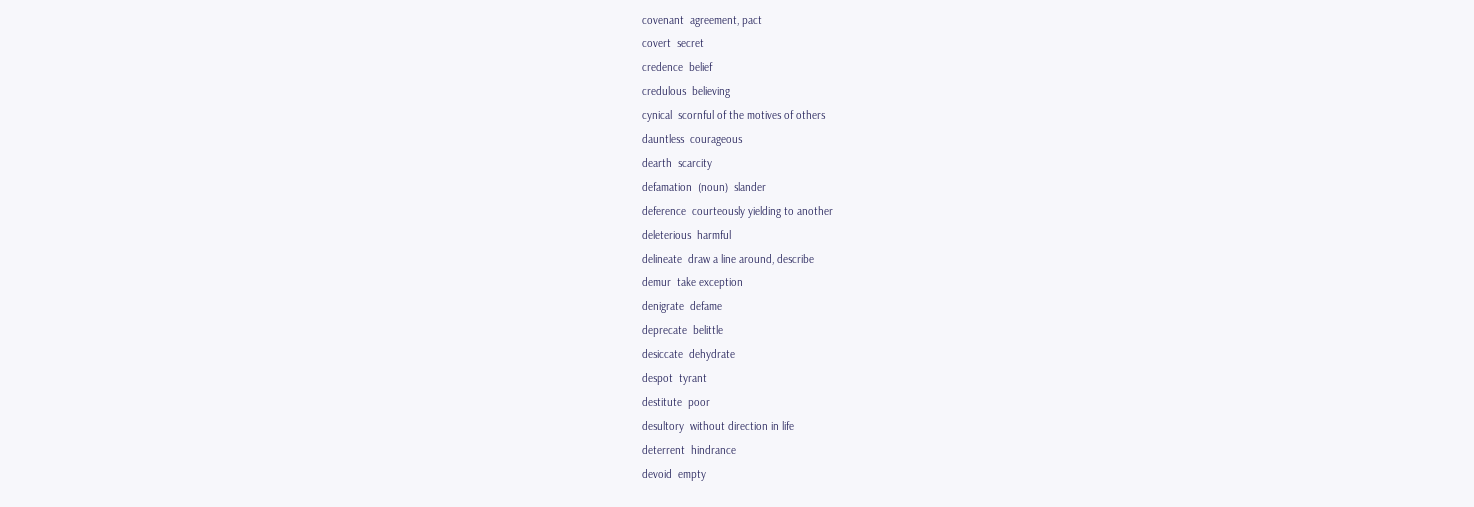covenant  agreement, pact
covert  secret
credence  belief
credulous  believing
cynical  scornful of the motives of others
dauntless  courageous
dearth  scarcity
defamation  (noun)  slander
deference  courteously yielding to another
deleterious  harmful
delineate  draw a line around, describe
demur  take exception
denigrate  defame
deprecate  belittle
desiccate  dehydrate
despot  tyrant
destitute  poor
desultory  without direction in life
deterrent  hindrance
devoid  empty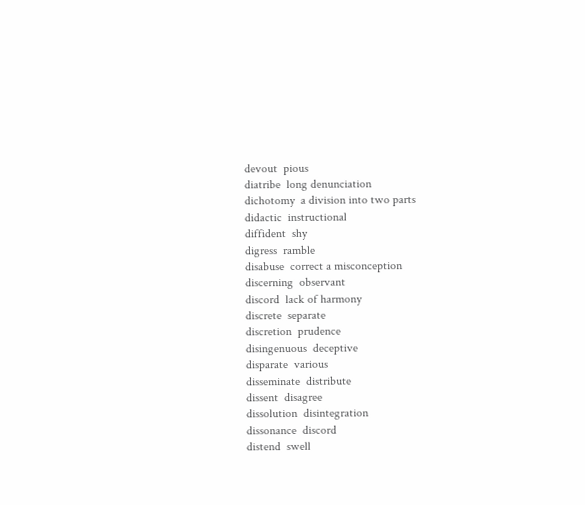devout  pious
diatribe  long denunciation
dichotomy  a division into two parts
didactic  instructional
diffident  shy
digress  ramble
disabuse  correct a misconception
discerning  observant
discord  lack of harmony
discrete  separate
discretion  prudence
disingenuous  deceptive
disparate  various
disseminate  distribute
dissent  disagree
dissolution  disintegration
dissonance  discord
distend  swell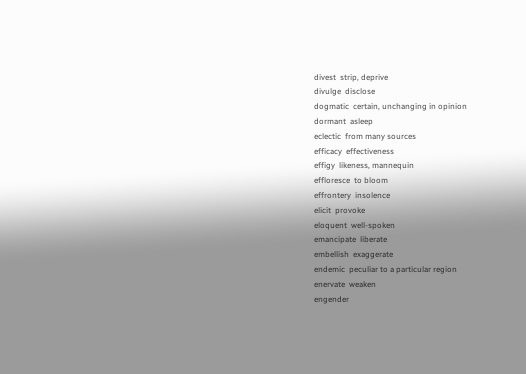divest  strip, deprive
divulge  disclose
dogmatic  certain, unchanging in opinion
dormant  asleep
eclectic  from many sources
efficacy  effectiveness
effigy  likeness, mannequin
effloresce  to bloom
effrontery  insolence
elicit  provoke
eloquent  well-spoken
emancipate  liberate
embellish  exaggerate
endemic  peculiar to a particular region
enervate  weaken
engender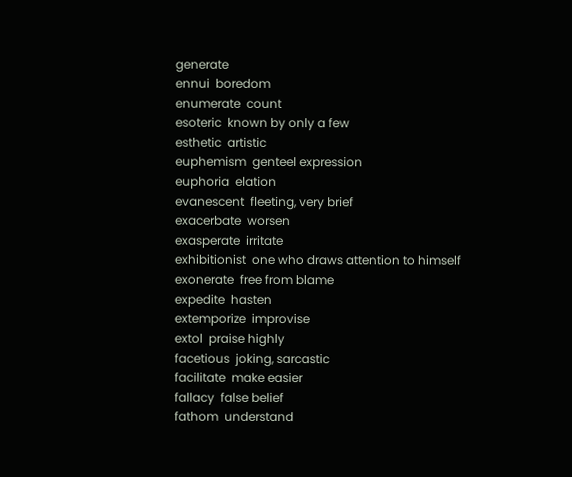generate
ennui  boredom
enumerate  count
esoteric  known by only a few
esthetic  artistic
euphemism  genteel expression
euphoria  elation
evanescent  fleeting, very brief
exacerbate  worsen
exasperate  irritate
exhibitionist  one who draws attention to himself
exonerate  free from blame
expedite  hasten
extemporize  improvise
extol  praise highly
facetious  joking, sarcastic
facilitate  make easier
fallacy  false belief
fathom  understand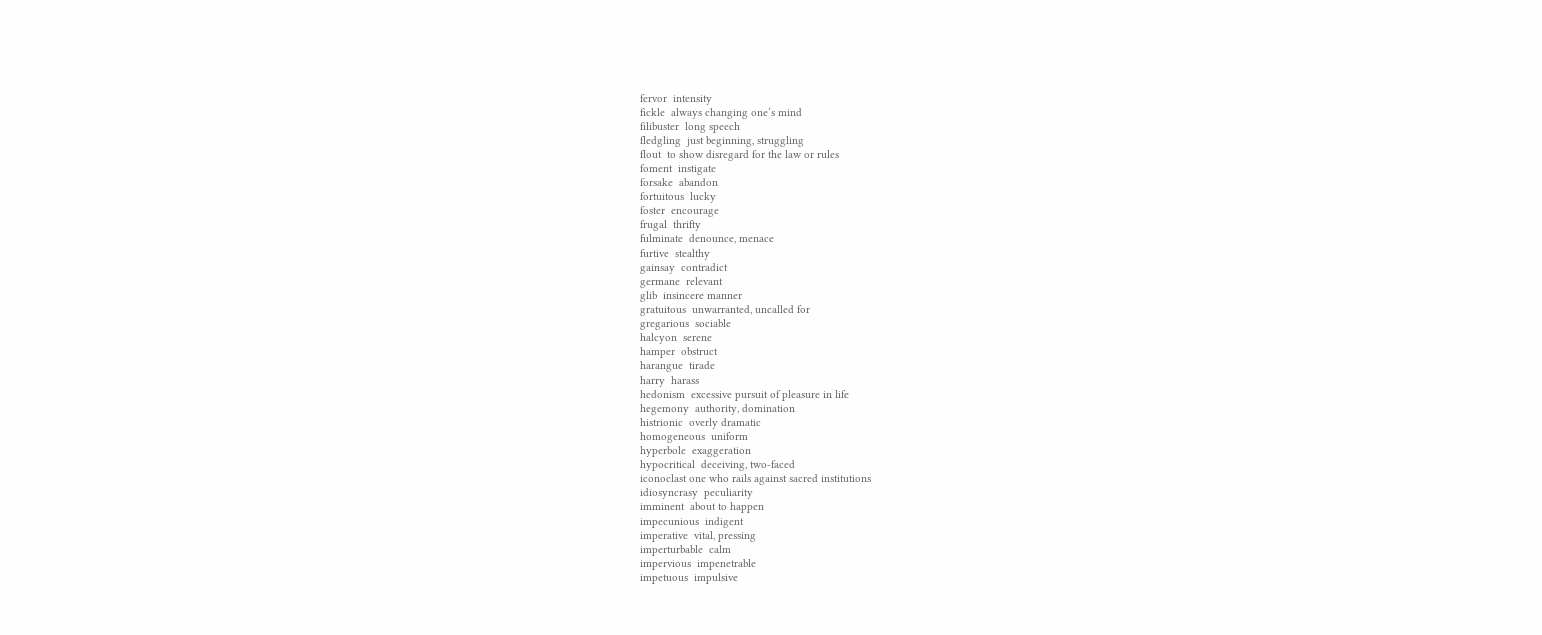fervor  intensity
fickle  always changing one’s mind
filibuster  long speech
fledgling  just beginning, struggling
flout  to show disregard for the law or rules
foment  instigate
forsake  abandon
fortuitous  lucky
foster  encourage
frugal  thrifty
fulminate  denounce, menace
furtive  stealthy
gainsay  contradict
germane  relevant
glib  insincere manner
gratuitous  unwarranted, uncalled for
gregarious  sociable
halcyon  serene
hamper  obstruct
harangue  tirade
harry  harass
hedonism  excessive pursuit of pleasure in life
hegemony  authority, domination
histrionic  overly dramatic
homogeneous  uniform
hyperbole  exaggeration
hypocritical  deceiving, two-faced
iconoclast one who rails against sacred institutions
idiosyncrasy  peculiarity
imminent  about to happen
impecunious  indigent
imperative  vital, pressing
imperturbable  calm
impervious  impenetrable
impetuous  impulsive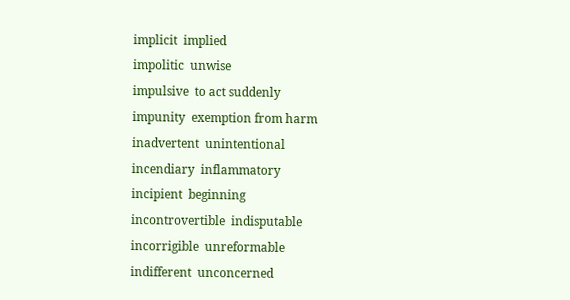implicit  implied
impolitic  unwise
impulsive  to act suddenly
impunity  exemption from harm
inadvertent  unintentional
incendiary  inflammatory
incipient  beginning
incontrovertible  indisputable
incorrigible  unreformable
indifferent  unconcerned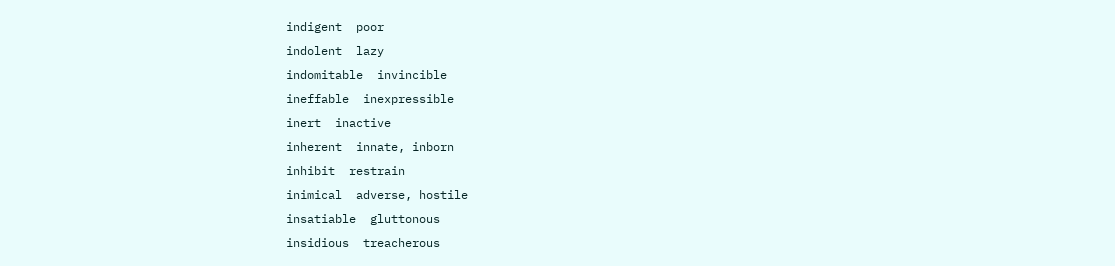indigent  poor
indolent  lazy
indomitable  invincible
ineffable  inexpressible
inert  inactive
inherent  innate, inborn
inhibit  restrain
inimical  adverse, hostile
insatiable  gluttonous
insidious  treacherous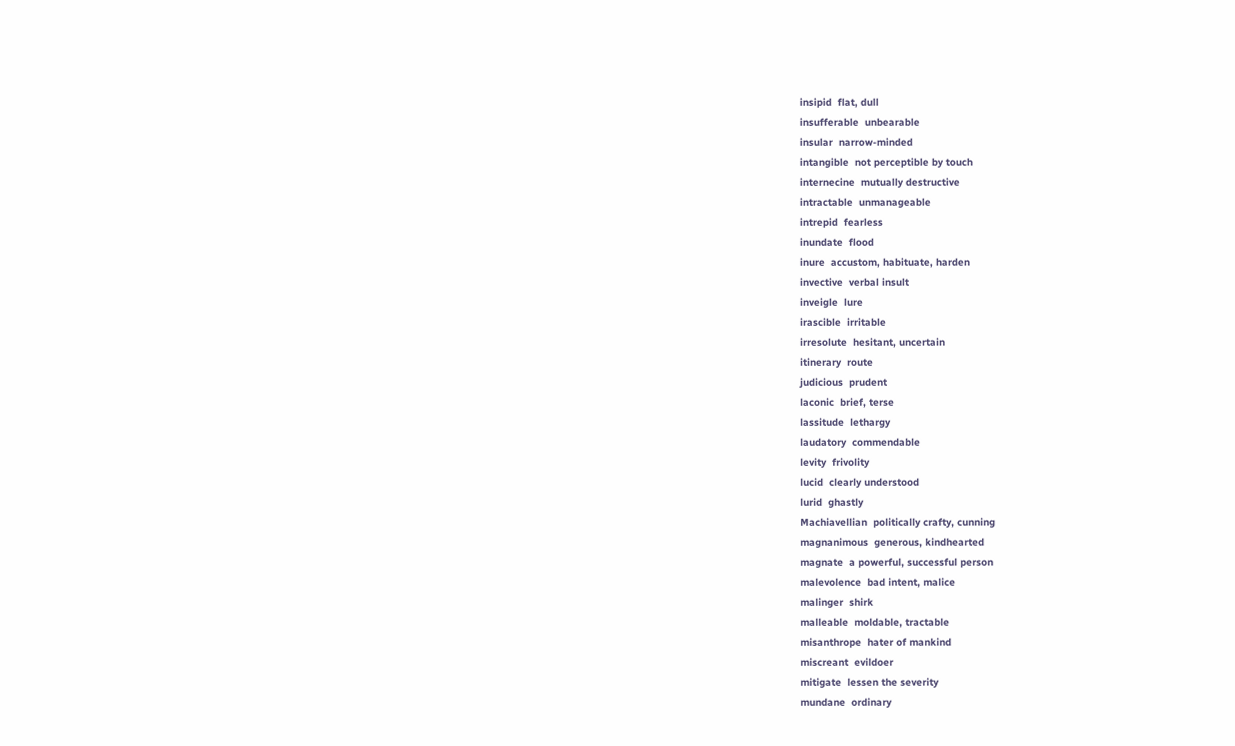insipid  flat, dull
insufferable  unbearable
insular  narrow-minded
intangible  not perceptible by touch
internecine  mutually destructive
intractable  unmanageable
intrepid  fearless
inundate  flood
inure  accustom, habituate, harden
invective  verbal insult
inveigle  lure
irascible  irritable
irresolute  hesitant, uncertain
itinerary  route
judicious  prudent
laconic  brief, terse
lassitude  lethargy
laudatory  commendable
levity  frivolity
lucid  clearly understood
lurid  ghastly
Machiavellian  politically crafty, cunning
magnanimous  generous, kindhearted
magnate  a powerful, successful person
malevolence  bad intent, malice
malinger  shirk
malleable  moldable, tractable
misanthrope  hater of mankind
miscreant  evildoer
mitigate  lessen the severity
mundane  ordinary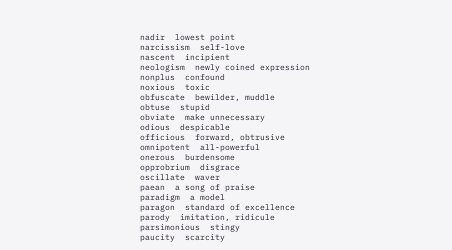nadir  lowest point
narcissism  self-love
nascent  incipient
neologism  newly coined expression
nonplus  confound
noxious  toxic
obfuscate  bewilder, muddle
obtuse  stupid
obviate  make unnecessary
odious  despicable
officious  forward, obtrusive
omnipotent  all-powerful
onerous  burdensome
opprobrium  disgrace
oscillate  waver
paean  a song of praise
paradigm  a model
paragon  standard of excellence
parody  imitation, ridicule
parsimonious  stingy
paucity  scarcity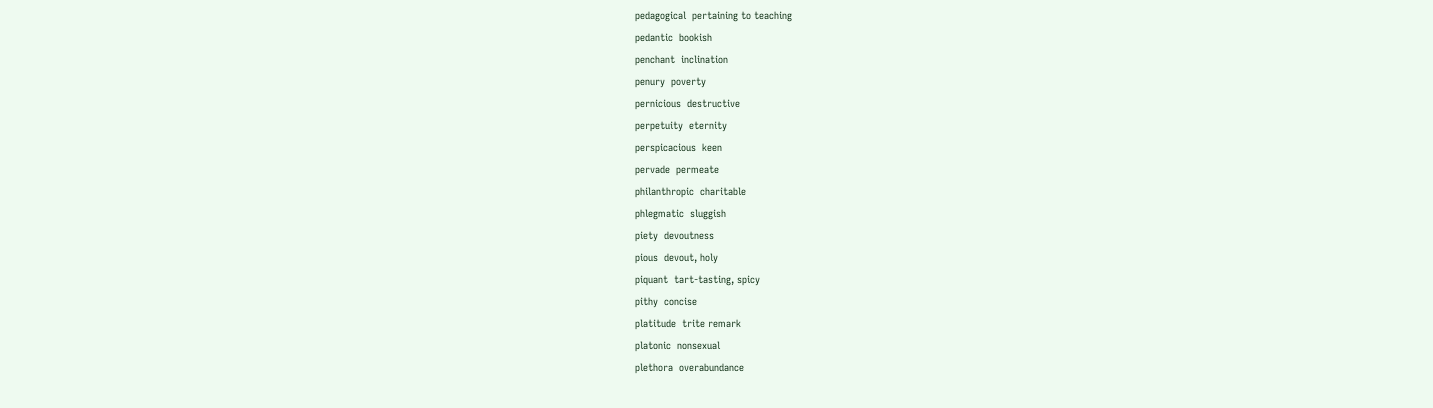pedagogical  pertaining to teaching
pedantic  bookish
penchant  inclination
penury  poverty
pernicious  destructive
perpetuity  eternity
perspicacious  keen
pervade  permeate
philanthropic  charitable
phlegmatic  sluggish
piety  devoutness
pious  devout, holy
piquant  tart-tasting, spicy
pithy  concise
platitude  trite remark
platonic  nonsexual
plethora  overabundance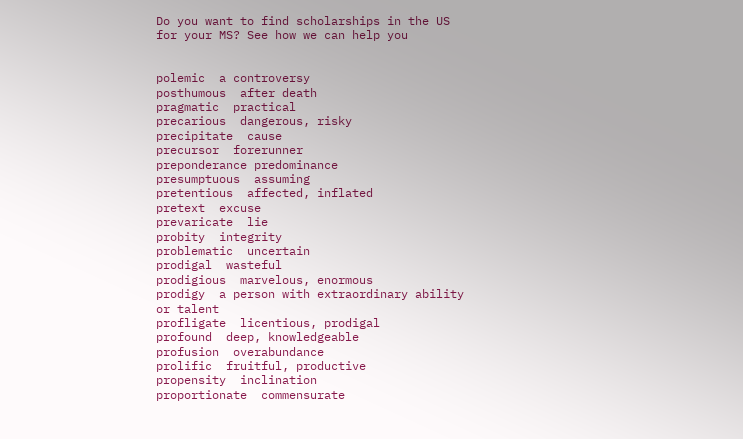Do you want to find scholarships in the US for your MS? See how we can help you


polemic  a controversy
posthumous  after death
pragmatic  practical
precarious  dangerous, risky
precipitate  cause
precursor  forerunner
preponderance predominance
presumptuous  assuming
pretentious  affected, inflated
pretext  excuse
prevaricate  lie
probity  integrity
problematic  uncertain
prodigal  wasteful
prodigious  marvelous, enormous
prodigy  a person with extraordinary ability or talent
profligate  licentious, prodigal
profound  deep, knowledgeable
profusion  overabundance
prolific  fruitful, productive
propensity  inclination
proportionate  commensurate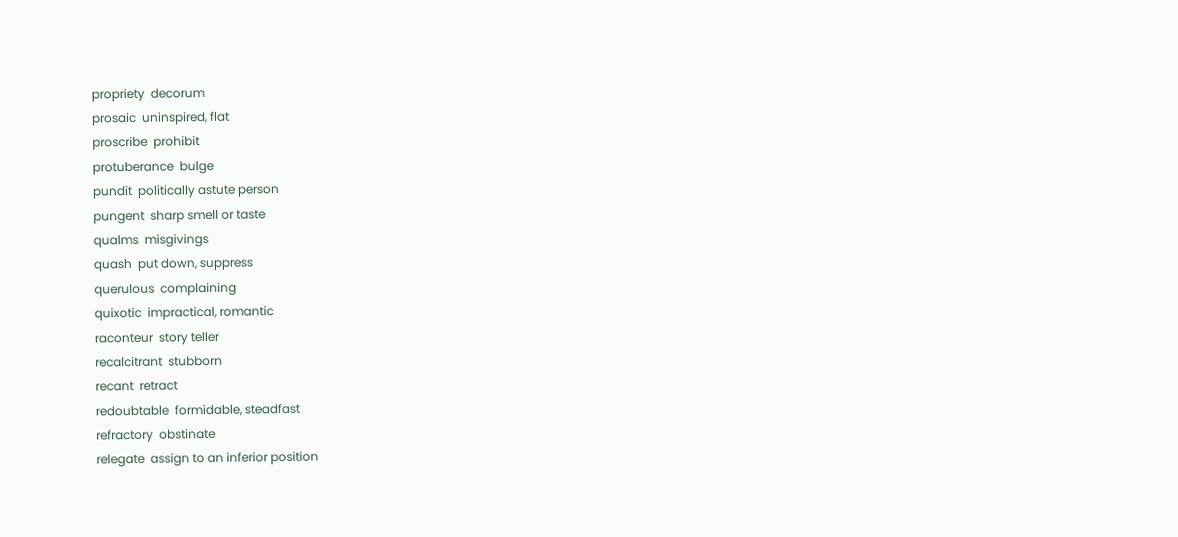propriety  decorum
prosaic  uninspired, flat
proscribe  prohibit
protuberance  bulge
pundit  politically astute person
pungent  sharp smell or taste
qualms  misgivings
quash  put down, suppress
querulous  complaining
quixotic  impractical, romantic
raconteur  story teller
recalcitrant  stubborn
recant  retract
redoubtable  formidable, steadfast
refractory  obstinate
relegate  assign to an inferior position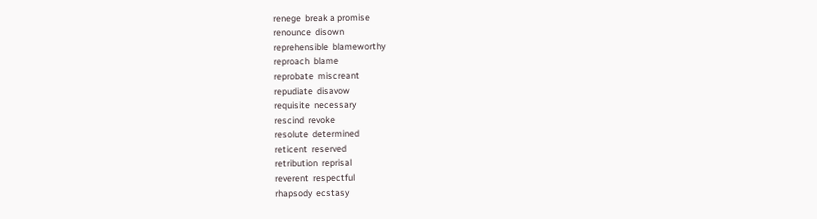renege  break a promise
renounce  disown
reprehensible  blameworthy
reproach  blame
reprobate  miscreant
repudiate  disavow
requisite  necessary
rescind  revoke
resolute  determined
reticent  reserved
retribution  reprisal
reverent  respectful
rhapsody  ecstasy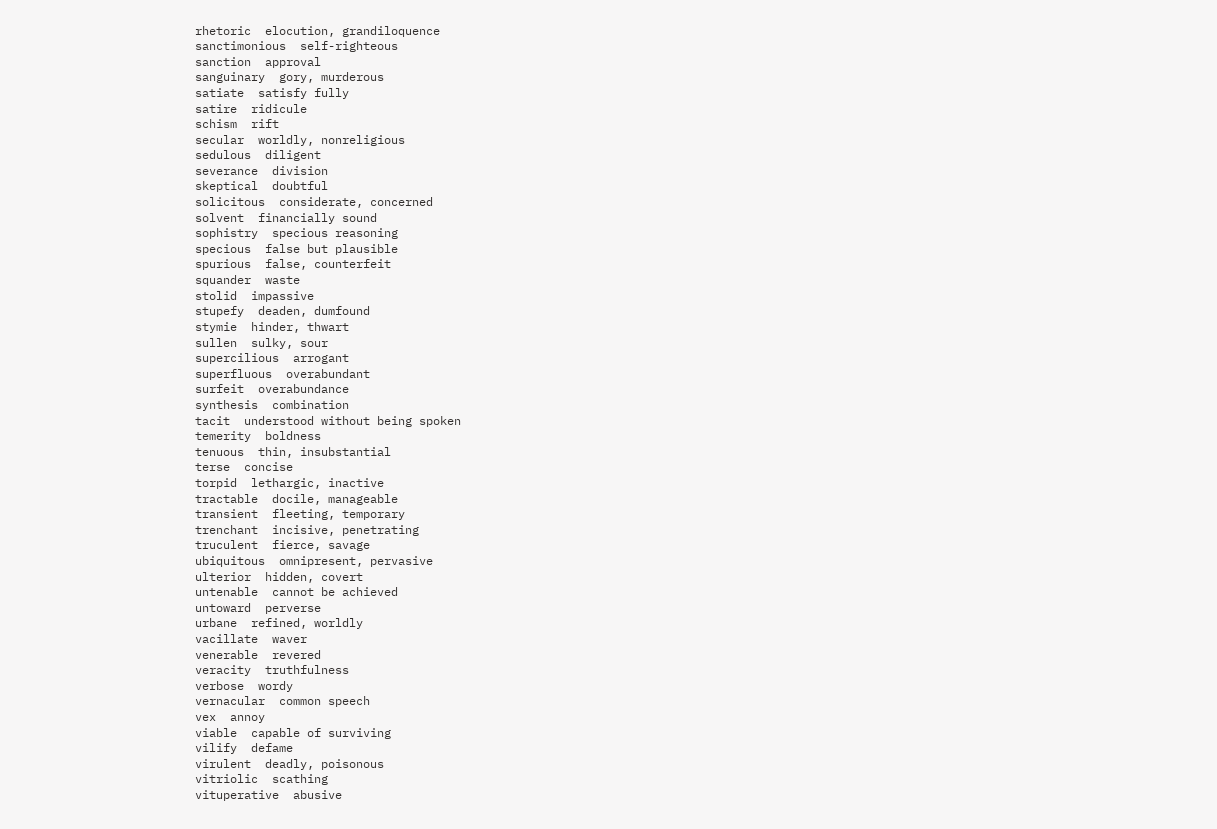rhetoric  elocution, grandiloquence
sanctimonious  self-righteous
sanction  approval
sanguinary  gory, murderous
satiate  satisfy fully
satire  ridicule
schism  rift
secular  worldly, nonreligious
sedulous  diligent
severance  division
skeptical  doubtful
solicitous  considerate, concerned
solvent  financially sound
sophistry  specious reasoning
specious  false but plausible
spurious  false, counterfeit
squander  waste
stolid  impassive
stupefy  deaden, dumfound
stymie  hinder, thwart
sullen  sulky, sour
supercilious  arrogant
superfluous  overabundant
surfeit  overabundance
synthesis  combination
tacit  understood without being spoken
temerity  boldness
tenuous  thin, insubstantial
terse  concise
torpid  lethargic, inactive
tractable  docile, manageable
transient  fleeting, temporary
trenchant  incisive, penetrating
truculent  fierce, savage
ubiquitous  omnipresent, pervasive
ulterior  hidden, covert
untenable  cannot be achieved
untoward  perverse
urbane  refined, worldly
vacillate  waver
venerable  revered
veracity  truthfulness
verbose  wordy
vernacular  common speech
vex  annoy
viable  capable of surviving
vilify  defame
virulent  deadly, poisonous
vitriolic  scathing
vituperative  abusive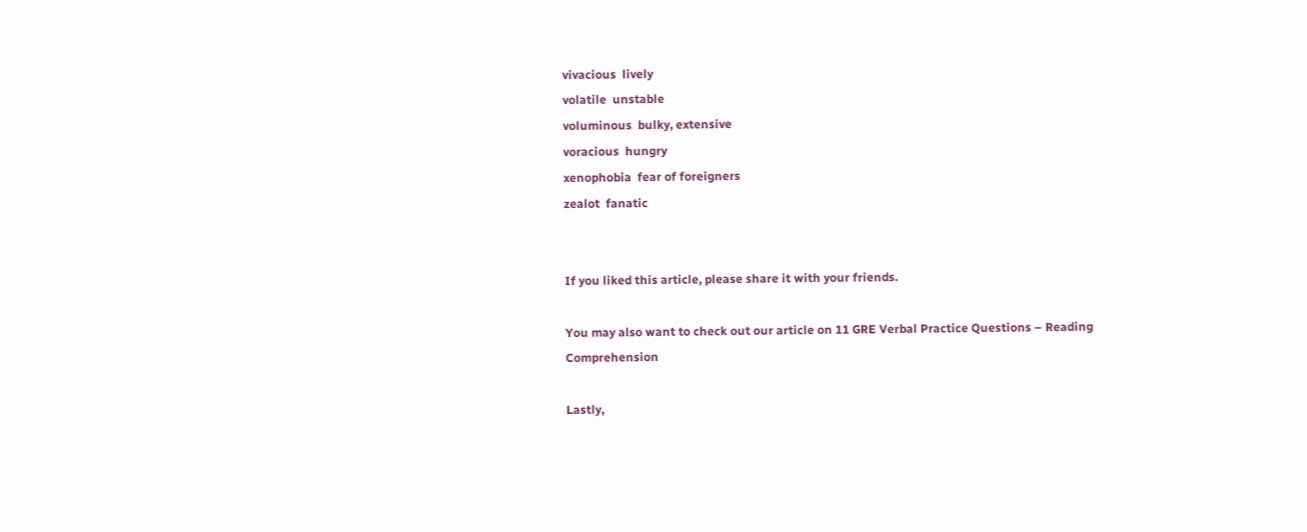vivacious  lively
volatile  unstable
voluminous  bulky, extensive
voracious  hungry
xenophobia  fear of foreigners
zealot  fanatic


If you liked this article, please share it with your friends.

You may also want to check out our article on 11 GRE Verbal Practice Questions – Reading Comprehension

Lastly,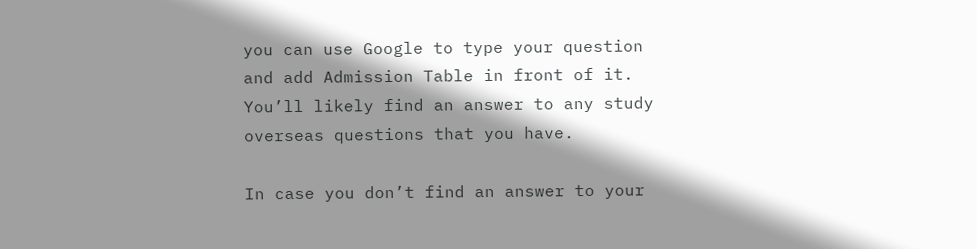you can use Google to type your question and add Admission Table in front of it. You’ll likely find an answer to any study overseas questions that you have.

In case you don’t find an answer to your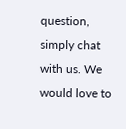question, simply chat with us. We would love to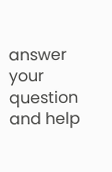answer your question and help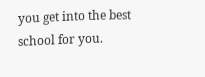you get into the best school for you.